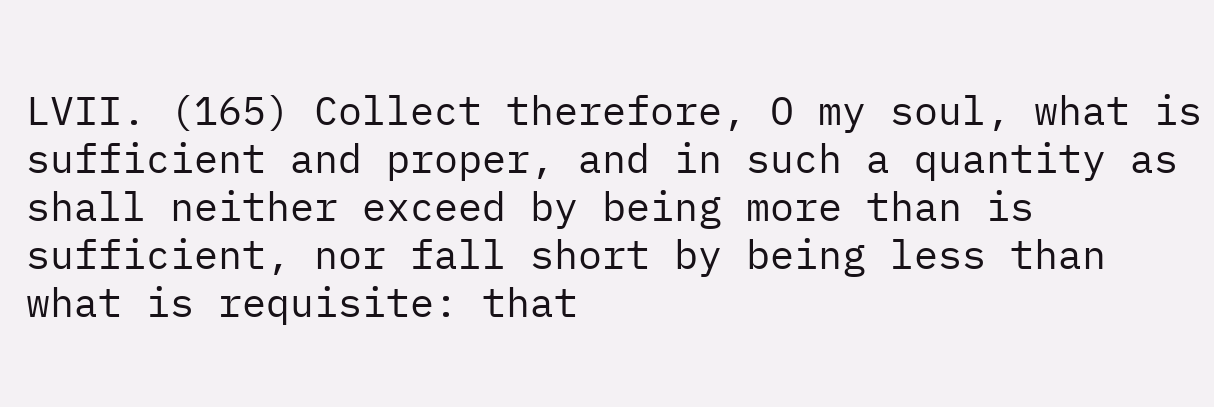LVII. (165) Collect therefore, O my soul, what is sufficient and proper, and in such a quantity as shall neither exceed by being more than is sufficient, nor fall short by being less than what is requisite: that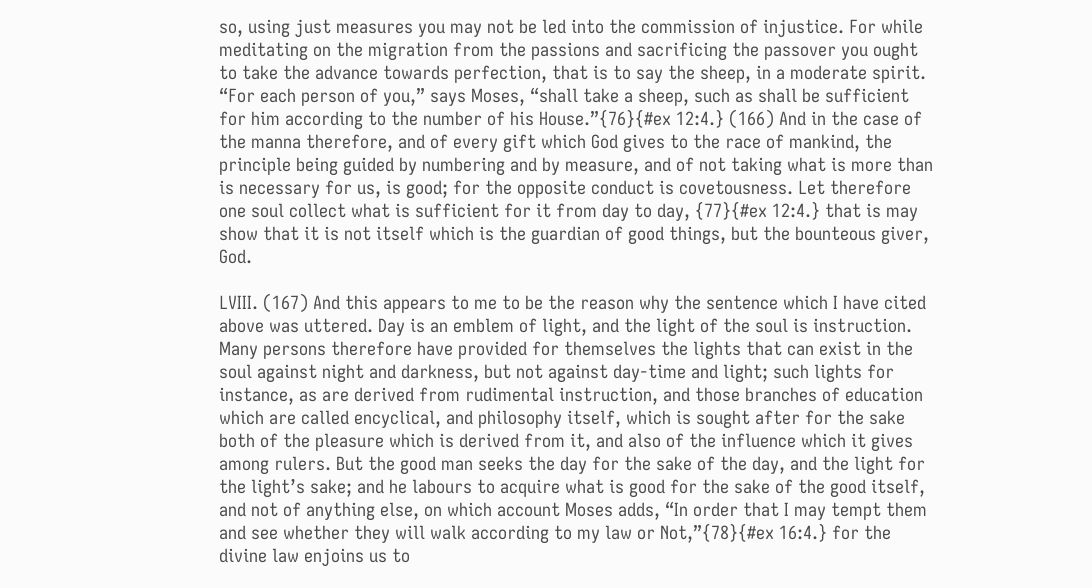so, using just measures you may not be led into the commission of injustice. For while meditating on the migration from the passions and sacrificing the passover you ought to take the advance towards perfection, that is to say the sheep, in a moderate spirit. “For each person of you,” says Moses, “shall take a sheep, such as shall be sufficient for him according to the number of his House.”{76}{#ex 12:4.} (166) And in the case of the manna therefore, and of every gift which God gives to the race of mankind, the principle being guided by numbering and by measure, and of not taking what is more than is necessary for us, is good; for the opposite conduct is covetousness. Let therefore one soul collect what is sufficient for it from day to day, {77}{#ex 12:4.} that is may show that it is not itself which is the guardian of good things, but the bounteous giver, God.

LVIII. (167) And this appears to me to be the reason why the sentence which I have cited above was uttered. Day is an emblem of light, and the light of the soul is instruction. Many persons therefore have provided for themselves the lights that can exist in the soul against night and darkness, but not against day-time and light; such lights for instance, as are derived from rudimental instruction, and those branches of education which are called encyclical, and philosophy itself, which is sought after for the sake both of the pleasure which is derived from it, and also of the influence which it gives among rulers. But the good man seeks the day for the sake of the day, and the light for the light’s sake; and he labours to acquire what is good for the sake of the good itself, and not of anything else, on which account Moses adds, “In order that I may tempt them and see whether they will walk according to my law or Not,”{78}{#ex 16:4.} for the divine law enjoins us to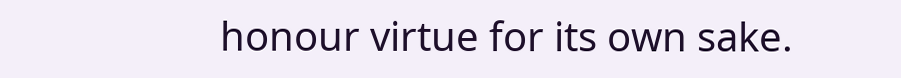honour virtue for its own sake.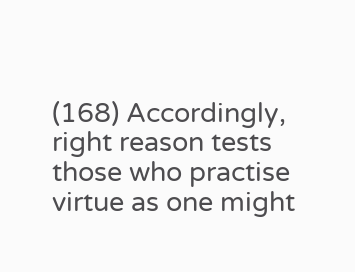(168) Accordingly, right reason tests those who practise virtue as one might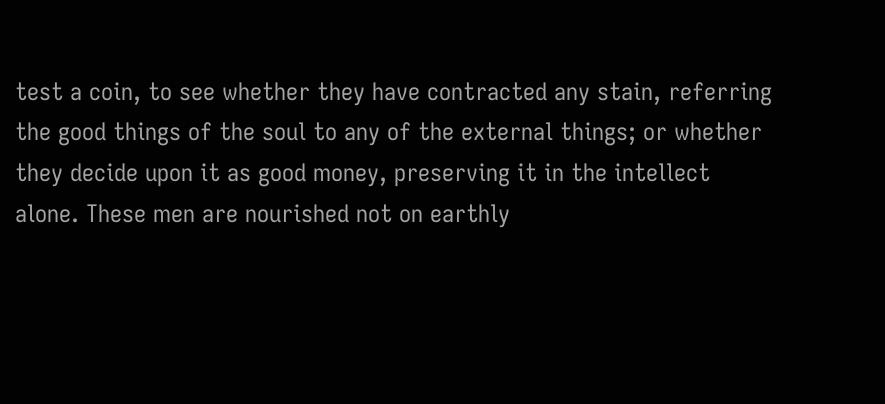test a coin, to see whether they have contracted any stain, referring the good things of the soul to any of the external things; or whether they decide upon it as good money, preserving it in the intellect alone. These men are nourished not on earthly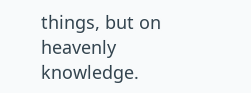things, but on heavenly knowledge.